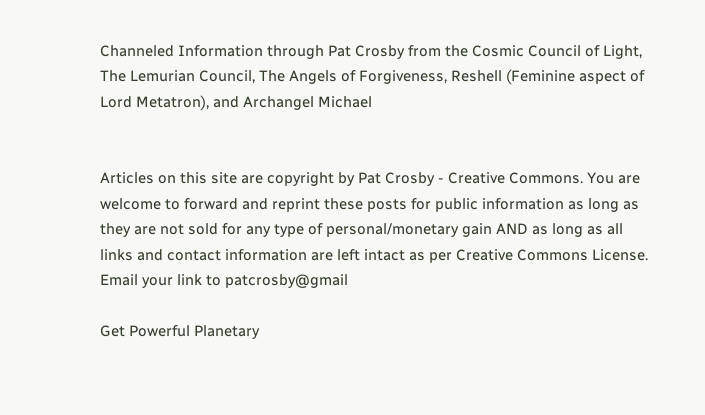Channeled Information through Pat Crosby from the Cosmic Council of Light, The Lemurian Council, The Angels of Forgiveness, Reshell (Feminine aspect of Lord Metatron), and Archangel Michael


Articles on this site are copyright by Pat Crosby - Creative Commons. You are welcome to forward and reprint these posts for public information as long as they are not sold for any type of personal/monetary gain AND as long as all links and contact information are left intact as per Creative Commons License. Email your link to patcrosby@gmail

Get Powerful Planetary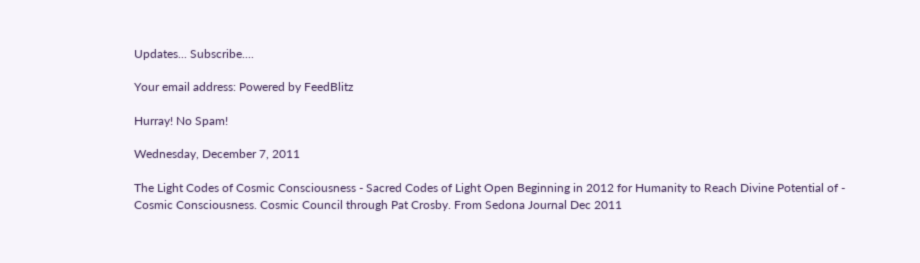Updates... Subscribe....

Your email address: Powered by FeedBlitz

Hurray! No Spam!

Wednesday, December 7, 2011

The Light Codes of Cosmic Consciousness - Sacred Codes of Light Open Beginning in 2012 for Humanity to Reach Divine Potential of - Cosmic Consciousness. Cosmic Council through Pat Crosby. From Sedona Journal Dec 2011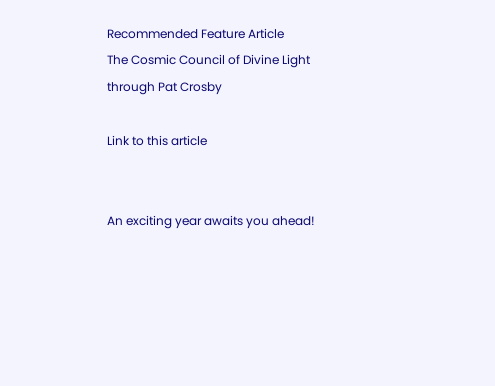Recommended Feature Article
The Cosmic Council of Divine Light through Pat Crosby

Link to this article


An exciting year awaits you ahead!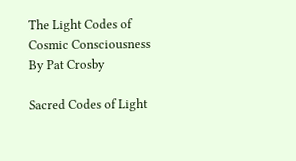The Light Codes of Cosmic Consciousness
By Pat Crosby

Sacred Codes of Light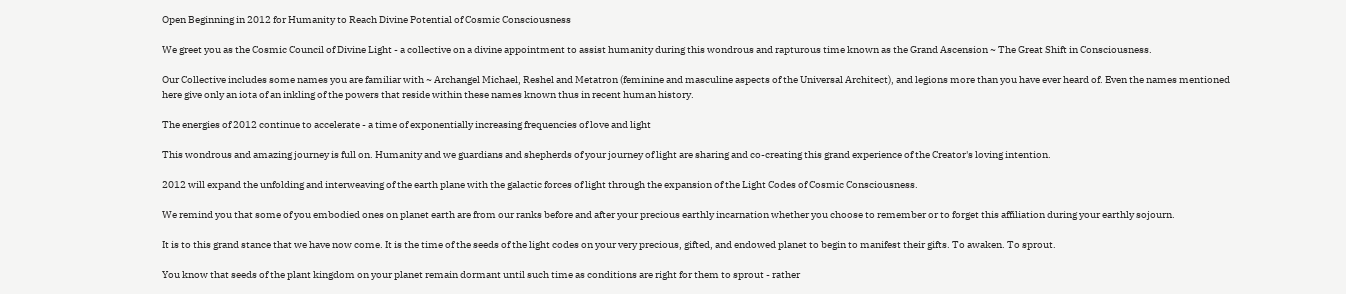Open Beginning in 2012 for Humanity to Reach Divine Potential of Cosmic Consciousness

We greet you as the Cosmic Council of Divine Light - a collective on a divine appointment to assist humanity during this wondrous and rapturous time known as the Grand Ascension ~ The Great Shift in Consciousness.

Our Collective includes some names you are familiar with ~ Archangel Michael, Reshel and Metatron (feminine and masculine aspects of the Universal Architect), and legions more than you have ever heard of. Even the names mentioned here give only an iota of an inkling of the powers that reside within these names known thus in recent human history.

The energies of 2012 continue to accelerate - a time of exponentially increasing frequencies of love and light

This wondrous and amazing journey is full on. Humanity and we guardians and shepherds of your journey of light are sharing and co-creating this grand experience of the Creator's loving intention.

2012 will expand the unfolding and interweaving of the earth plane with the galactic forces of light through the expansion of the Light Codes of Cosmic Consciousness.

We remind you that some of you embodied ones on planet earth are from our ranks before and after your precious earthly incarnation whether you choose to remember or to forget this affiliation during your earthly sojourn.

It is to this grand stance that we have now come. It is the time of the seeds of the light codes on your very precious, gifted, and endowed planet to begin to manifest their gifts. To awaken. To sprout.

You know that seeds of the plant kingdom on your planet remain dormant until such time as conditions are right for them to sprout - rather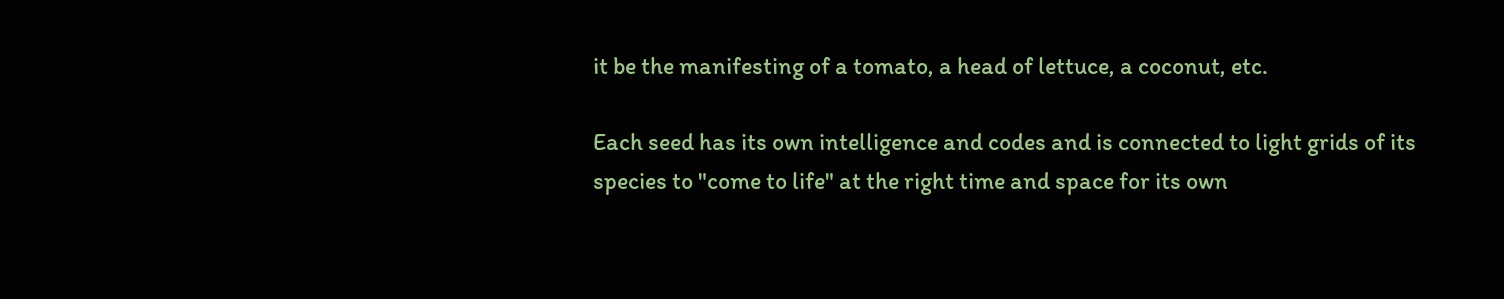it be the manifesting of a tomato, a head of lettuce, a coconut, etc.

Each seed has its own intelligence and codes and is connected to light grids of its species to "come to life" at the right time and space for its own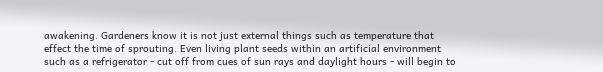awakening. Gardeners know it is not just external things such as temperature that effect the time of sprouting. Even living plant seeds within an artificial environment such as a refrigerator - cut off from cues of sun rays and daylight hours - will begin to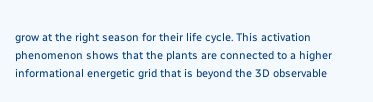grow at the right season for their life cycle. This activation phenomenon shows that the plants are connected to a higher informational energetic grid that is beyond the 3D observable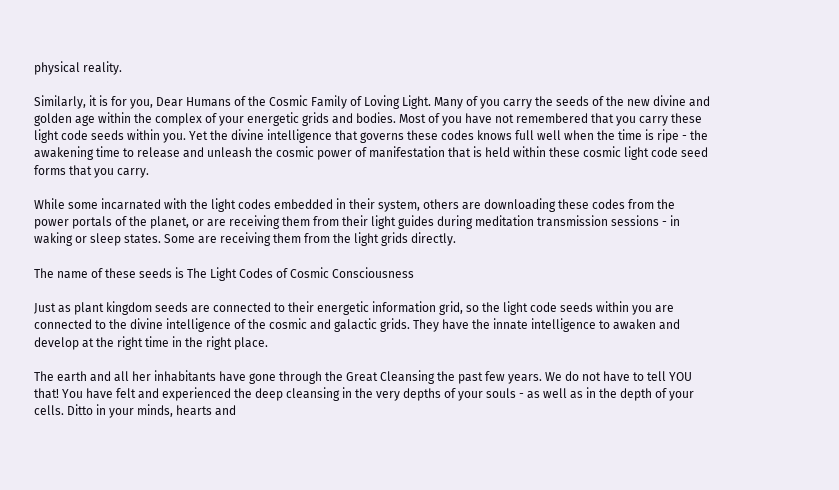physical reality.

Similarly, it is for you, Dear Humans of the Cosmic Family of Loving Light. Many of you carry the seeds of the new divine and golden age within the complex of your energetic grids and bodies. Most of you have not remembered that you carry these light code seeds within you. Yet the divine intelligence that governs these codes knows full well when the time is ripe - the awakening time to release and unleash the cosmic power of manifestation that is held within these cosmic light code seed forms that you carry.

While some incarnated with the light codes embedded in their system, others are downloading these codes from the power portals of the planet, or are receiving them from their light guides during meditation transmission sessions - in waking or sleep states. Some are receiving them from the light grids directly.

The name of these seeds is The Light Codes of Cosmic Consciousness

Just as plant kingdom seeds are connected to their energetic information grid, so the light code seeds within you are connected to the divine intelligence of the cosmic and galactic grids. They have the innate intelligence to awaken and develop at the right time in the right place.

The earth and all her inhabitants have gone through the Great Cleansing the past few years. We do not have to tell YOU that! You have felt and experienced the deep cleansing in the very depths of your souls - as well as in the depth of your cells. Ditto in your minds, hearts and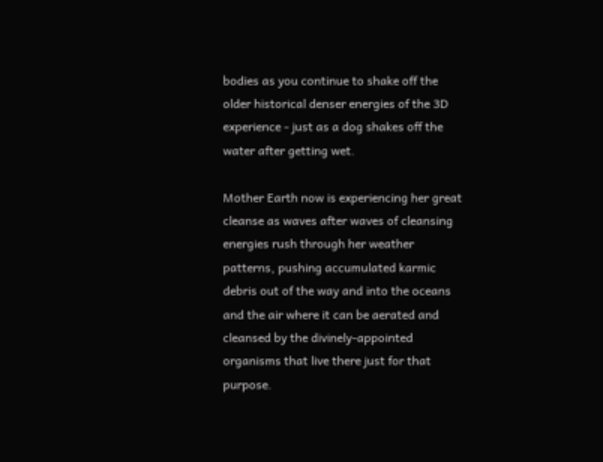bodies as you continue to shake off the older historical denser energies of the 3D experience - just as a dog shakes off the water after getting wet.

Mother Earth now is experiencing her great cleanse as waves after waves of cleansing energies rush through her weather patterns, pushing accumulated karmic debris out of the way and into the oceans and the air where it can be aerated and cleansed by the divinely-appointed organisms that live there just for that purpose.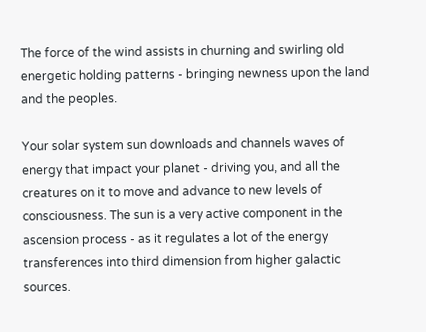The force of the wind assists in churning and swirling old energetic holding patterns - bringing newness upon the land and the peoples.

Your solar system sun downloads and channels waves of energy that impact your planet - driving you, and all the creatures on it to move and advance to new levels of consciousness. The sun is a very active component in the ascension process - as it regulates a lot of the energy transferences into third dimension from higher galactic sources.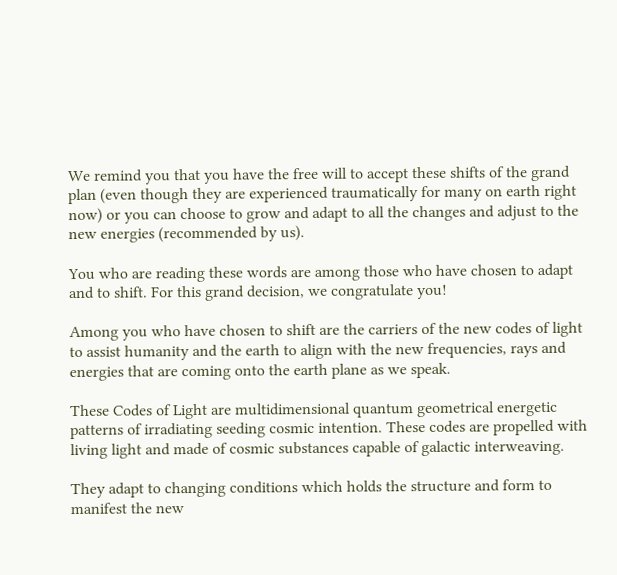We remind you that you have the free will to accept these shifts of the grand plan (even though they are experienced traumatically for many on earth right now) or you can choose to grow and adapt to all the changes and adjust to the new energies (recommended by us).

You who are reading these words are among those who have chosen to adapt and to shift. For this grand decision, we congratulate you!

Among you who have chosen to shift are the carriers of the new codes of light to assist humanity and the earth to align with the new frequencies, rays and energies that are coming onto the earth plane as we speak.

These Codes of Light are multidimensional quantum geometrical energetic patterns of irradiating seeding cosmic intention. These codes are propelled with living light and made of cosmic substances capable of galactic interweaving.

They adapt to changing conditions which holds the structure and form to manifest the new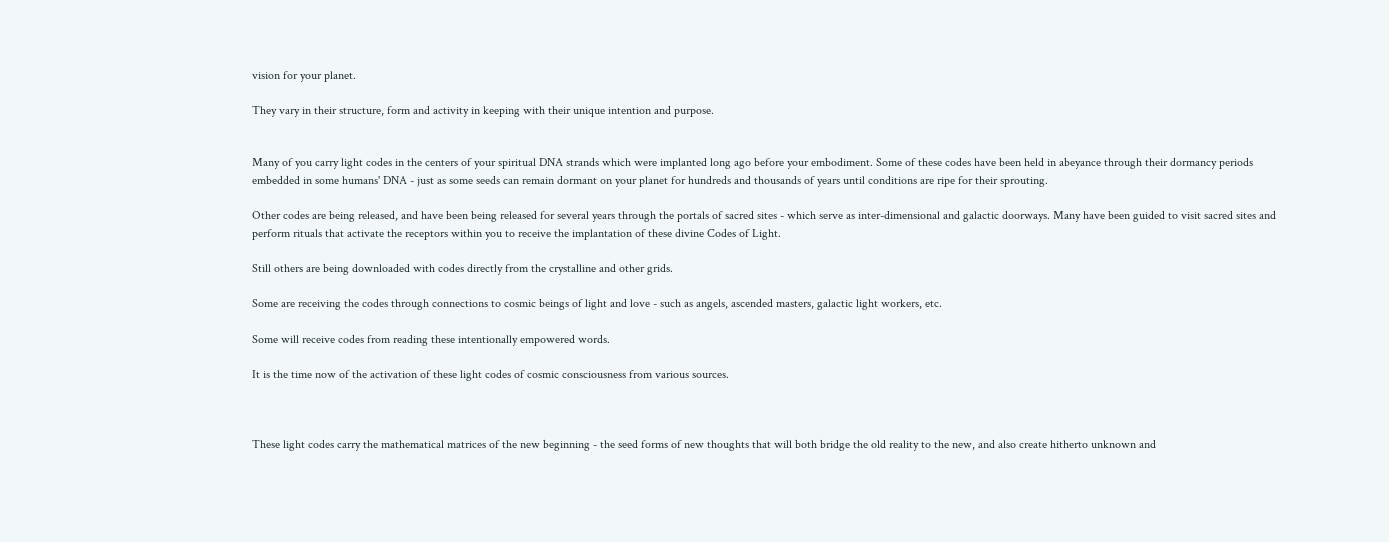vision for your planet.

They vary in their structure, form and activity in keeping with their unique intention and purpose.


Many of you carry light codes in the centers of your spiritual DNA strands which were implanted long ago before your embodiment. Some of these codes have been held in abeyance through their dormancy periods embedded in some humans' DNA - just as some seeds can remain dormant on your planet for hundreds and thousands of years until conditions are ripe for their sprouting.

Other codes are being released, and have been being released for several years through the portals of sacred sites - which serve as inter-dimensional and galactic doorways. Many have been guided to visit sacred sites and perform rituals that activate the receptors within you to receive the implantation of these divine Codes of Light.

Still others are being downloaded with codes directly from the crystalline and other grids.

Some are receiving the codes through connections to cosmic beings of light and love - such as angels, ascended masters, galactic light workers, etc.

Some will receive codes from reading these intentionally empowered words.

It is the time now of the activation of these light codes of cosmic consciousness from various sources.



These light codes carry the mathematical matrices of the new beginning - the seed forms of new thoughts that will both bridge the old reality to the new, and also create hitherto unknown and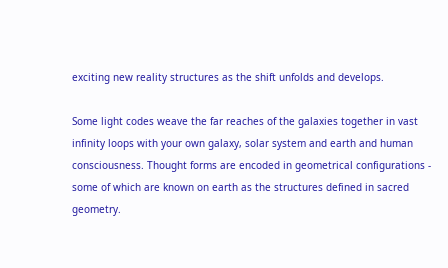exciting new reality structures as the shift unfolds and develops.

Some light codes weave the far reaches of the galaxies together in vast infinity loops with your own galaxy, solar system and earth and human consciousness. Thought forms are encoded in geometrical configurations - some of which are known on earth as the structures defined in sacred geometry.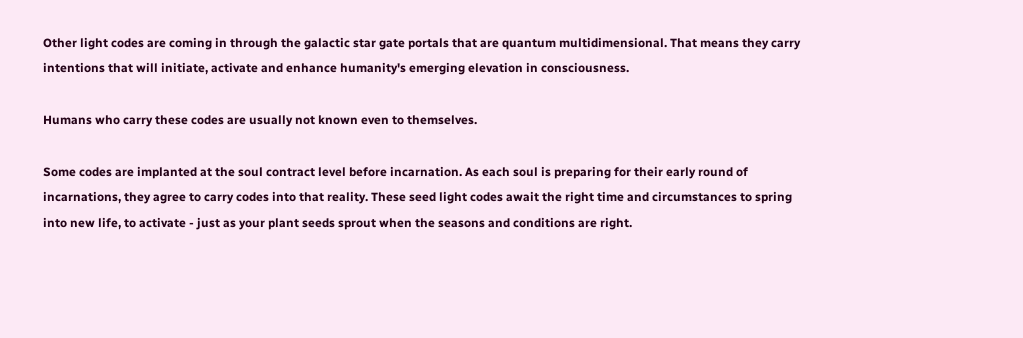Other light codes are coming in through the galactic star gate portals that are quantum multidimensional. That means they carry intentions that will initiate, activate and enhance humanity's emerging elevation in consciousness.

Humans who carry these codes are usually not known even to themselves.

Some codes are implanted at the soul contract level before incarnation. As each soul is preparing for their early round of incarnations, they agree to carry codes into that reality. These seed light codes await the right time and circumstances to spring into new life, to activate - just as your plant seeds sprout when the seasons and conditions are right.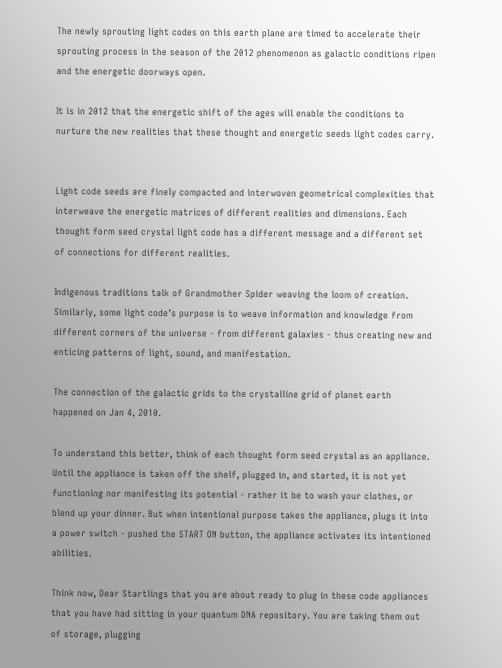The newly sprouting light codes on this earth plane are timed to accelerate their sprouting process in the season of the 2012 phenomenon as galactic conditions ripen and the energetic doorways open.

It is in 2012 that the energetic shift of the ages will enable the conditions to nurture the new realities that these thought and energetic seeds light codes carry.


Light code seeds are finely compacted and interwoven geometrical complexities that interweave the energetic matrices of different realities and dimensions. Each thought form seed crystal light code has a different message and a different set of connections for different realities.

Indigenous traditions talk of Grandmother Spider weaving the loom of creation. Similarly, some light code’s purpose is to weave information and knowledge from different corners of the universe - from different galaxies - thus creating new and enticing patterns of light, sound, and manifestation.

The connection of the galactic grids to the crystalline grid of planet earth happened on Jan 4, 2010.

To understand this better, think of each thought form seed crystal as an appliance. Until the appliance is taken off the shelf, plugged in, and started, it is not yet functioning nor manifesting its potential - rather it be to wash your clothes, or blend up your dinner. But when intentional purpose takes the appliance, plugs it into a power switch - pushed the START ON button, the appliance activates its intentioned abilities.

Think now, Dear Startlings that you are about ready to plug in these code appliances that you have had sitting in your quantum DNA repository. You are taking them out of storage, plugging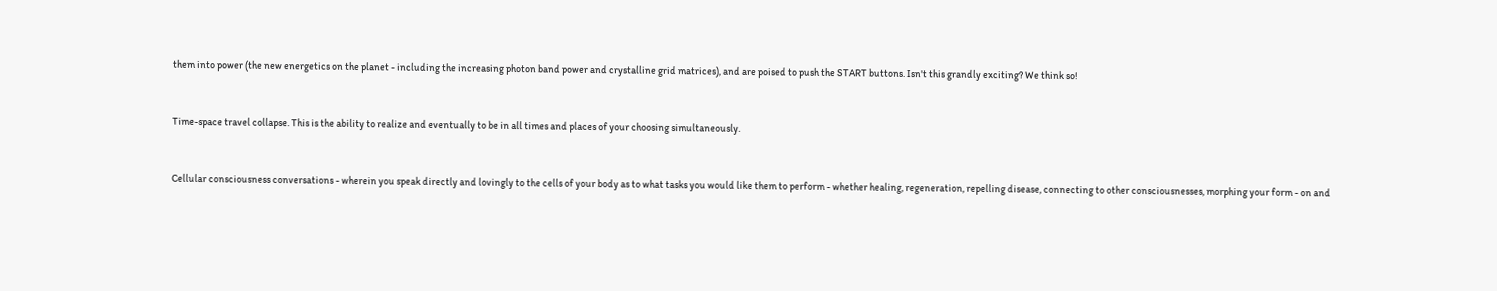them into power (the new energetics on the planet - including the increasing photon band power and crystalline grid matrices), and are poised to push the START buttons. Isn't this grandly exciting? We think so!


Time-space travel collapse. This is the ability to realize and eventually to be in all times and places of your choosing simultaneously.


Cellular consciousness conversations - wherein you speak directly and lovingly to the cells of your body as to what tasks you would like them to perform - whether healing, regeneration, repelling disease, connecting to other consciousnesses, morphing your form - on and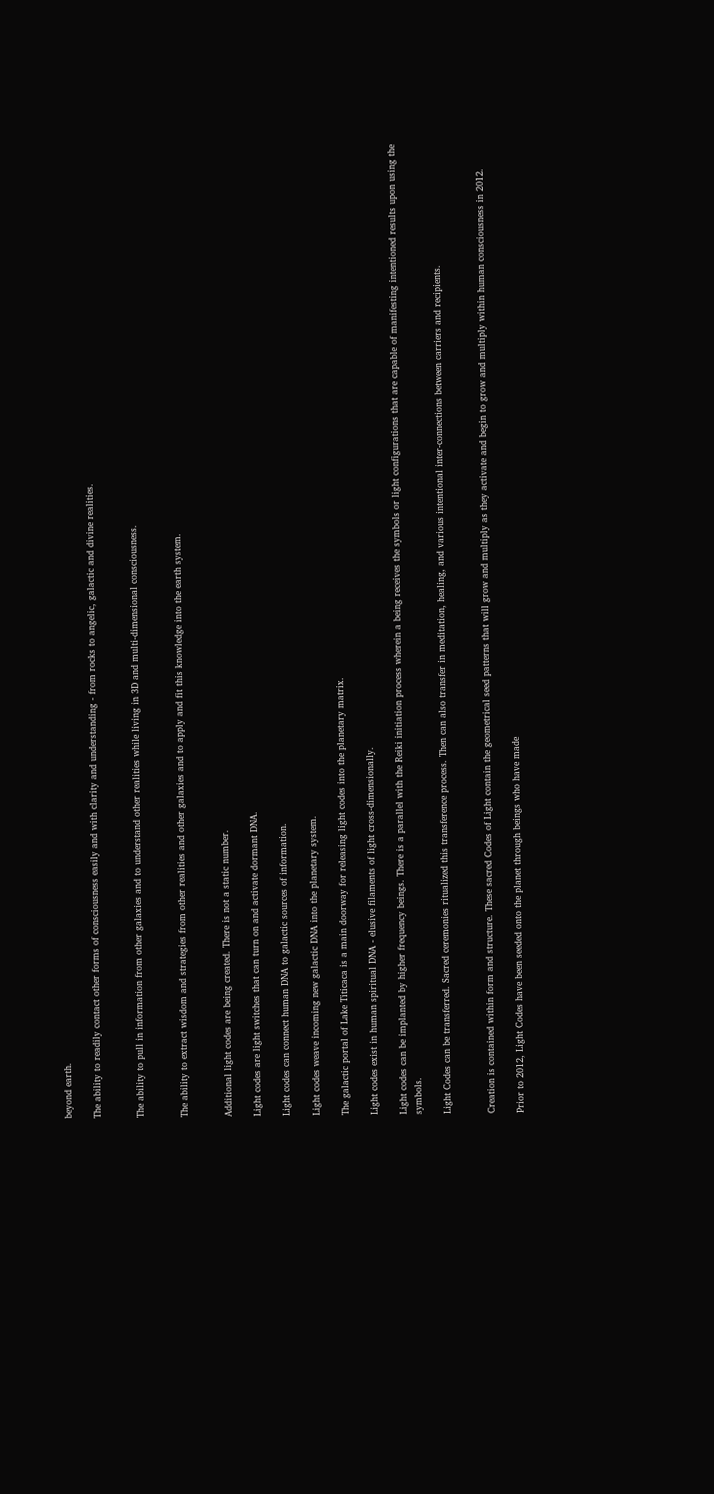beyond earth.

The ability to readily contact other forms of consciousness easily and with clarity and understanding - from rocks to angelic, galactic and divine realities.


The ability to pull in information from other galaxies and to understand other realities while living in 3D and multi-dimensional consciousness.


The ability to extract wisdom and strategies from other realities and other galaxies and to apply and fit this knowledge into the earth system.


Additional light codes are being created. There is not a static number.

Light codes are light switches that can turn on and activate dormant DNA.

Light codes can connect human DNA to galactic sources of information.

Light codes weave incoming new galactic DNA into the planetary system.

The galactic portal of Lake Titicaca is a main doorway for releasing light codes into the planetary matrix.

Light codes exist in human spiritual DNA - elusive filaments of light cross-dimensionally.

Light codes can be implanted by higher frequency beings. There is a parallel with the Reiki initiation process wherein a being receives the symbols or light configurations that are capable of manifesting intentioned results upon using the symbols.

Light Codes can be transferred. Sacred ceremonies ritualized this transference process. Then can also transfer in meditation, healing, and various intentional inter-connections between carriers and recipients.


Creation is contained within form and structure. These sacred Codes of Light contain the geometrical seed patterns that will grow and multiply as they activate and begin to grow and multiply within human consciousness in 2012.

Prior to 2012, Light Codes have been seeded onto the planet through beings who have made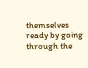themselves ready by going through the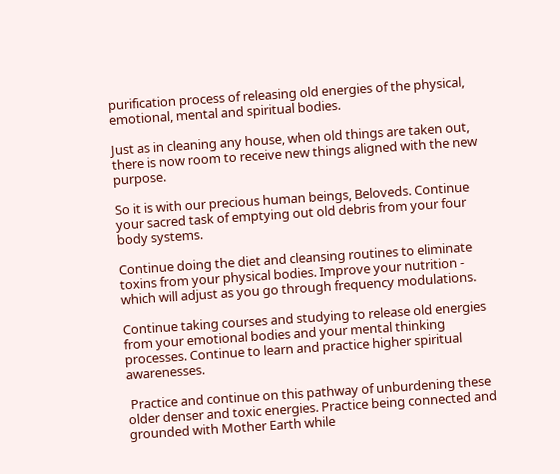purification process of releasing old energies of the physical, emotional, mental and spiritual bodies.

Just as in cleaning any house, when old things are taken out, there is now room to receive new things aligned with the new purpose.

So it is with our precious human beings, Beloveds. Continue your sacred task of emptying out old debris from your four body systems.

Continue doing the diet and cleansing routines to eliminate toxins from your physical bodies. Improve your nutrition - which will adjust as you go through frequency modulations.

Continue taking courses and studying to release old energies from your emotional bodies and your mental thinking processes. Continue to learn and practice higher spiritual awarenesses.

 Practice and continue on this pathway of unburdening these older denser and toxic energies. Practice being connected and grounded with Mother Earth while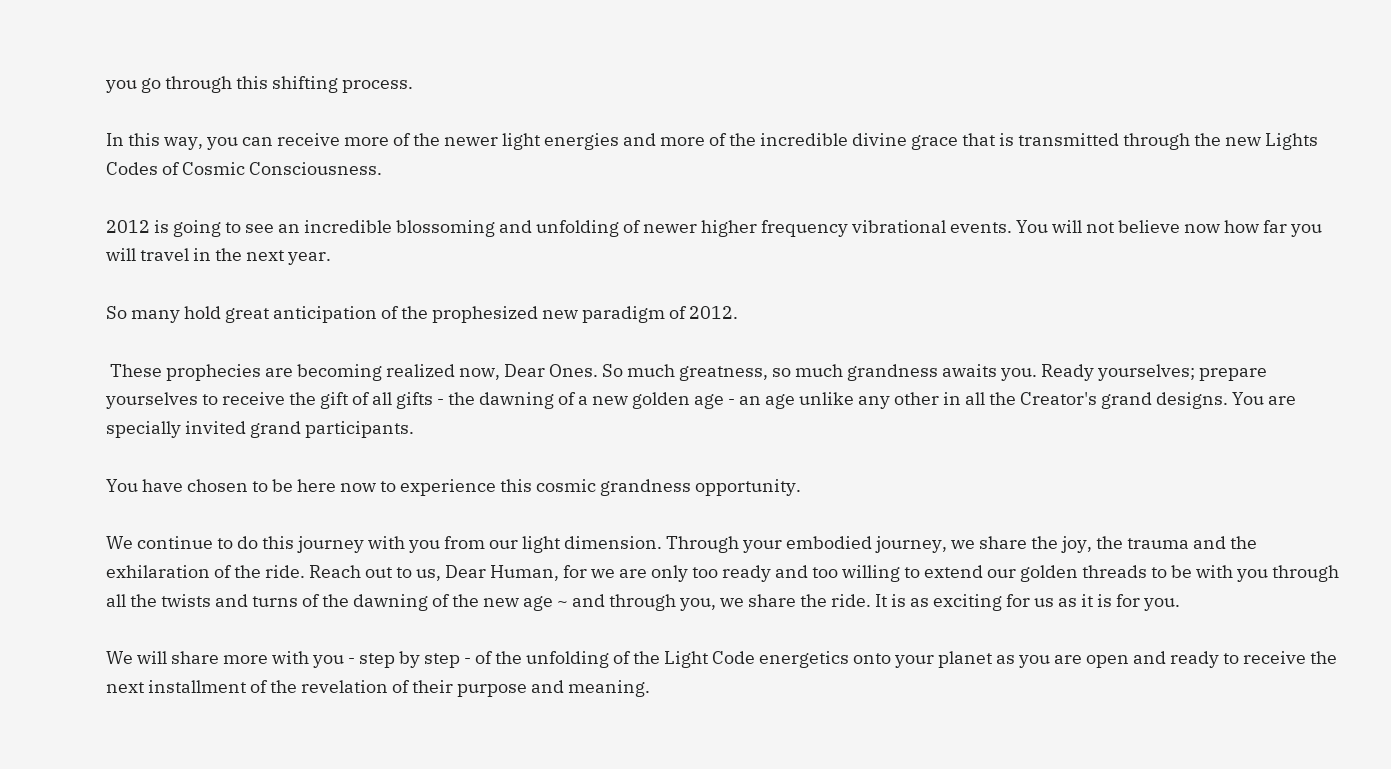you go through this shifting process.

In this way, you can receive more of the newer light energies and more of the incredible divine grace that is transmitted through the new Lights Codes of Cosmic Consciousness.

2012 is going to see an incredible blossoming and unfolding of newer higher frequency vibrational events. You will not believe now how far you will travel in the next year.

So many hold great anticipation of the prophesized new paradigm of 2012.

 These prophecies are becoming realized now, Dear Ones. So much greatness, so much grandness awaits you. Ready yourselves; prepare yourselves to receive the gift of all gifts - the dawning of a new golden age - an age unlike any other in all the Creator's grand designs. You are specially invited grand participants.

You have chosen to be here now to experience this cosmic grandness opportunity.

We continue to do this journey with you from our light dimension. Through your embodied journey, we share the joy, the trauma and the exhilaration of the ride. Reach out to us, Dear Human, for we are only too ready and too willing to extend our golden threads to be with you through all the twists and turns of the dawning of the new age ~ and through you, we share the ride. It is as exciting for us as it is for you.

We will share more with you - step by step - of the unfolding of the Light Code energetics onto your planet as you are open and ready to receive the next installment of the revelation of their purpose and meaning.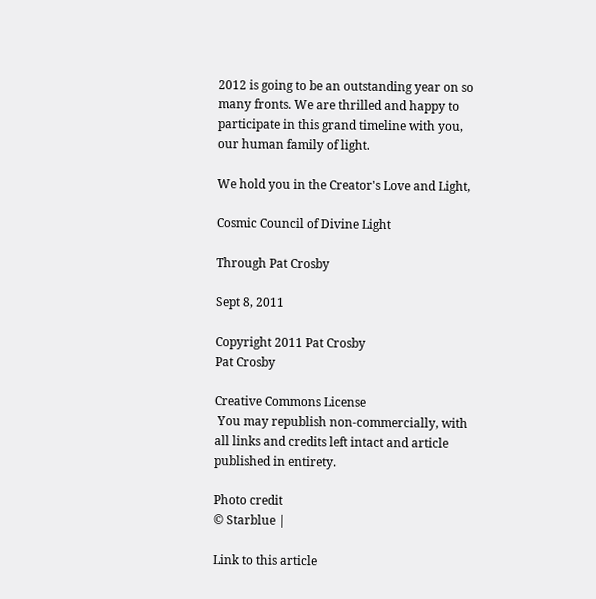2012 is going to be an outstanding year on so many fronts. We are thrilled and happy to participate in this grand timeline with you, our human family of light.

We hold you in the Creator's Love and Light,

Cosmic Council of Divine Light

Through Pat Crosby

Sept 8, 2011

Copyright 2011 Pat Crosby
Pat Crosby

Creative Commons License
 You may republish non-commercially, with all links and credits left intact and article published in entirety.

Photo credit
© Starblue |

Link to this article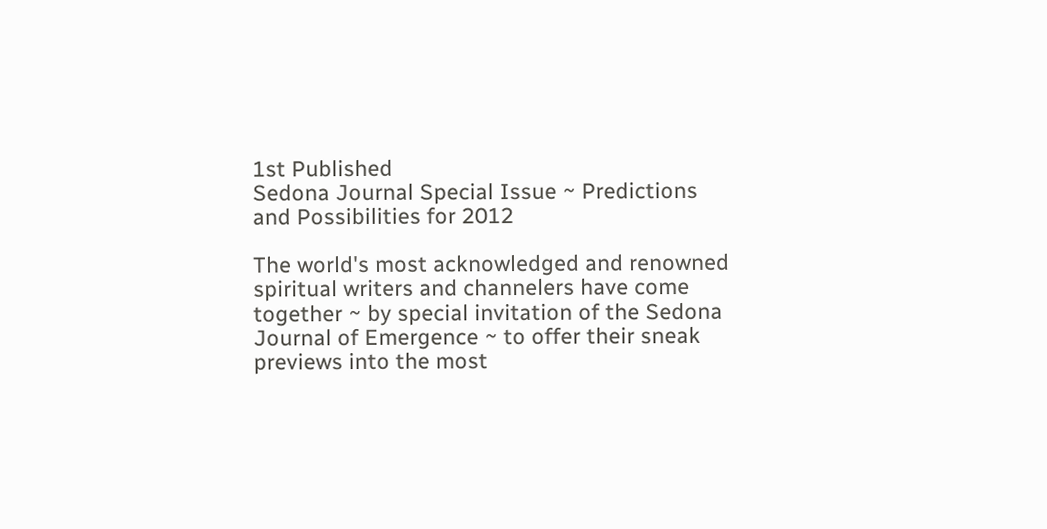1st Published
Sedona Journal Special Issue ~ Predictions and Possibilities for 2012

The world's most acknowledged and renowned spiritual writers and channelers have come together ~ by special invitation of the Sedona Journal of Emergence ~ to offer their sneak previews into the most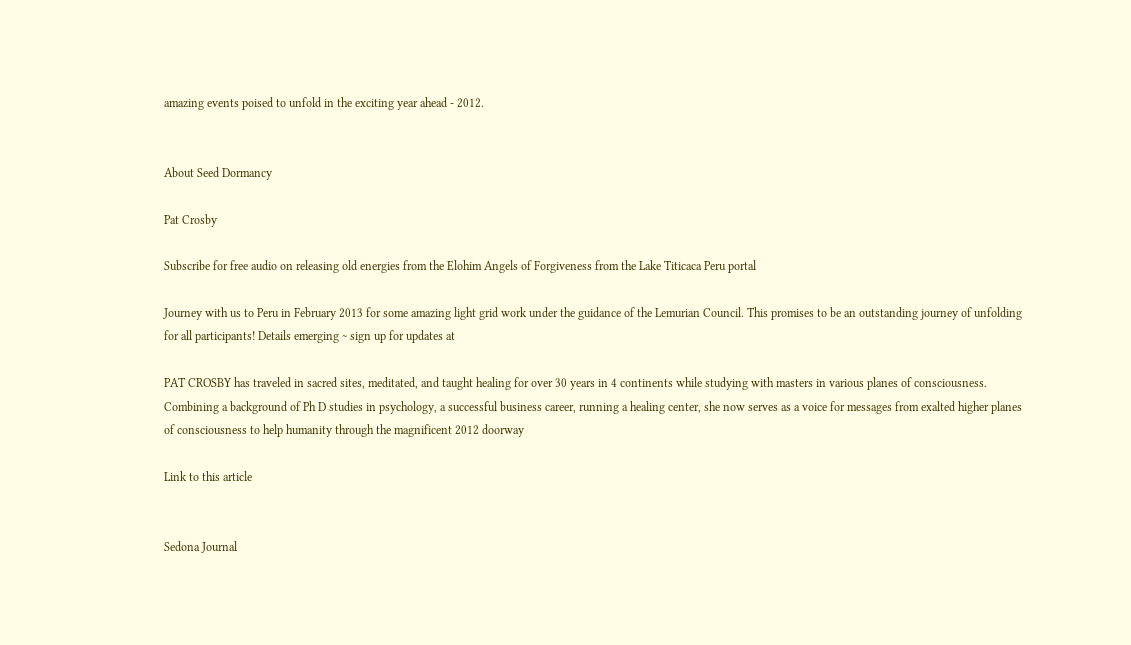amazing events poised to unfold in the exciting year ahead - 2012.


About Seed Dormancy

Pat Crosby

Subscribe for free audio on releasing old energies from the Elohim Angels of Forgiveness from the Lake Titicaca Peru portal

Journey with us to Peru in February 2013 for some amazing light grid work under the guidance of the Lemurian Council. This promises to be an outstanding journey of unfolding for all participants! Details emerging ~ sign up for updates at

PAT CROSBY has traveled in sacred sites, meditated, and taught healing for over 30 years in 4 continents while studying with masters in various planes of consciousness. Combining a background of Ph D studies in psychology, a successful business career, running a healing center, she now serves as a voice for messages from exalted higher planes of consciousness to help humanity through the magnificent 2012 doorway

Link to this article


Sedona Journal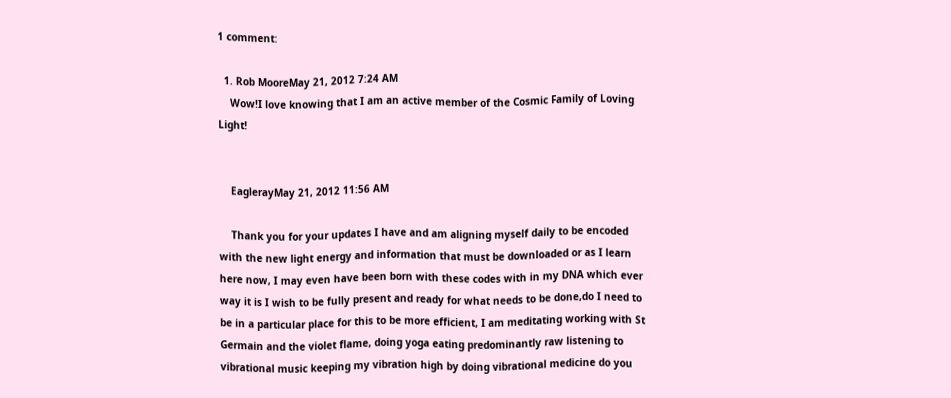1 comment:

  1. Rob MooreMay 21, 2012 7:24 AM
    Wow!I love knowing that I am an active member of the Cosmic Family of Loving Light!


    EaglerayMay 21, 2012 11:56 AM

    Thank you for your updates I have and am aligning myself daily to be encoded with the new light energy and information that must be downloaded or as I learn here now, I may even have been born with these codes with in my DNA which ever way it is I wish to be fully present and ready for what needs to be done,do I need to be in a particular place for this to be more efficient, I am meditating working with St Germain and the violet flame, doing yoga eating predominantly raw listening to vibrational music keeping my vibration high by doing vibrational medicine do you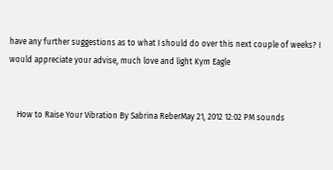have any further suggestions as to what I should do over this next couple of weeks? I would appreciate your advise, much love and light Kym Eagle


    How to Raise Your Vibration By Sabrina ReberMay 21, 2012 12:02 PM sounds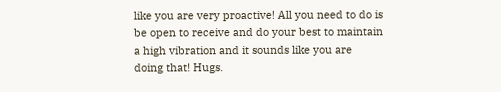like you are very proactive! All you need to do is be open to receive and do your best to maintain a high vibration and it sounds like you are doing that! Hugs.